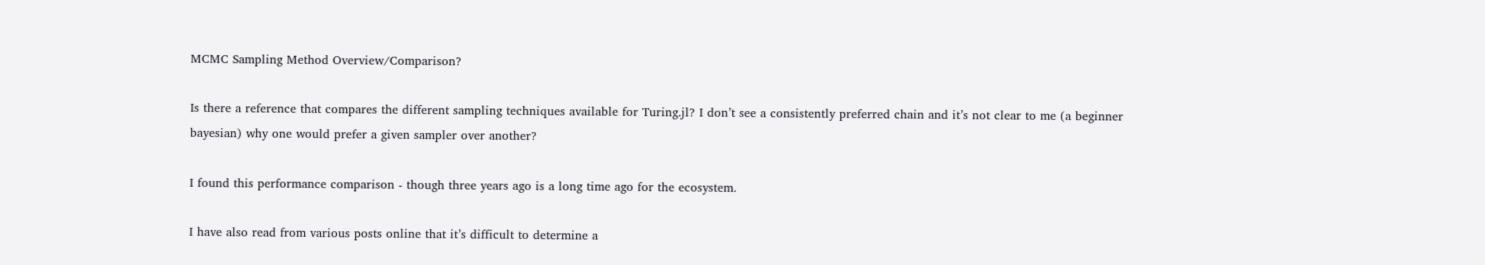MCMC Sampling Method Overview/Comparison?

Is there a reference that compares the different sampling techniques available for Turing.jl? I don’t see a consistently preferred chain and it’s not clear to me (a beginner bayesian) why one would prefer a given sampler over another?

I found this performance comparison - though three years ago is a long time ago for the ecosystem.

I have also read from various posts online that it’s difficult to determine a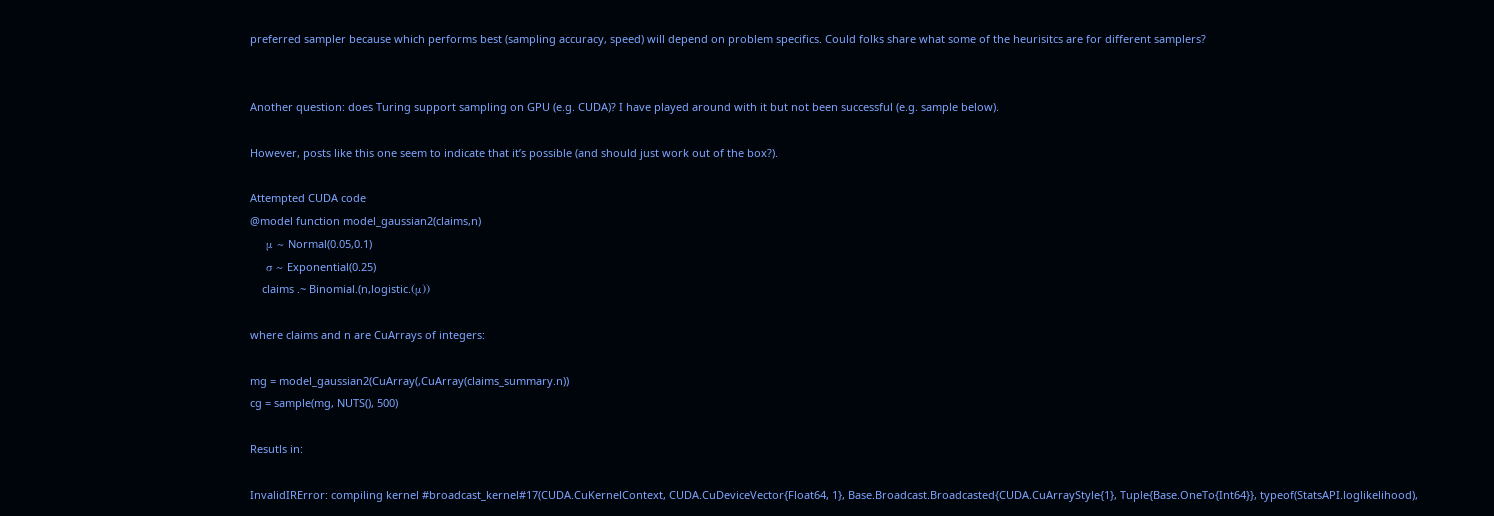preferred sampler because which performs best (sampling accuracy, speed) will depend on problem specifics. Could folks share what some of the heurisitcs are for different samplers?


Another question: does Turing support sampling on GPU (e.g. CUDA)? I have played around with it but not been successful (e.g. sample below).

However, posts like this one seem to indicate that it’s possible (and should just work out of the box?).

Attempted CUDA code
@model function model_gaussian2(claims,n)
    μ ~ Normal(0.05,0.1)
    σ ~ Exponential(0.25)
    claims .~ Binomial.(n,logistic.(μ))

where claims and n are CuArrays of integers:

mg = model_gaussian2(CuArray(,CuArray(claims_summary.n))
cg = sample(mg, NUTS(), 500)

Resutls in:

InvalidIRError: compiling kernel #broadcast_kernel#17(CUDA.CuKernelContext, CUDA.CuDeviceVector{Float64, 1}, Base.Broadcast.Broadcasted{CUDA.CuArrayStyle{1}, Tuple{Base.OneTo{Int64}}, typeof(StatsAPI.loglikelihood),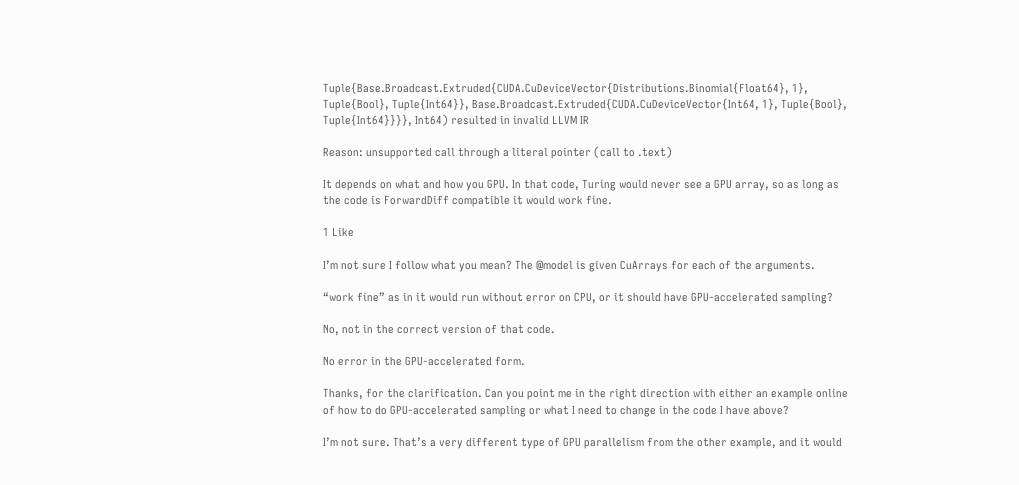Tuple{Base.Broadcast.Extruded{CUDA.CuDeviceVector{Distributions.Binomial{Float64}, 1}, Tuple{Bool}, Tuple{Int64}}, Base.Broadcast.Extruded{CUDA.CuDeviceVector{Int64, 1}, Tuple{Bool}, Tuple{Int64}}}}, Int64) resulted in invalid LLVM IR

Reason: unsupported call through a literal pointer (call to .text)

It depends on what and how you GPU. In that code, Turing would never see a GPU array, so as long as the code is ForwardDiff compatible it would work fine.

1 Like

I’m not sure I follow what you mean? The @model is given CuArrays for each of the arguments.

“work fine” as in it would run without error on CPU, or it should have GPU-accelerated sampling?

No, not in the correct version of that code.

No error in the GPU-accelerated form.

Thanks, for the clarification. Can you point me in the right direction with either an example online of how to do GPU-accelerated sampling or what I need to change in the code I have above?

I’m not sure. That’s a very different type of GPU parallelism from the other example, and it would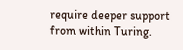require deeper support from within Turing.